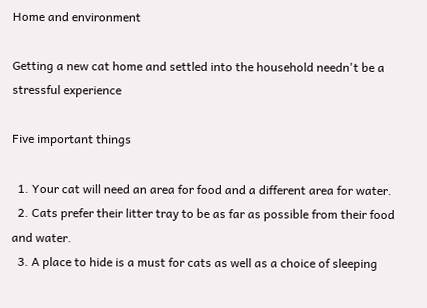Home and environment

Getting a new cat home and settled into the household needn't be a stressful experience

Five important things

  1. Your cat will need an area for food and a different area for water.
  2. Cats prefer their litter tray to be as far as possible from their food and water.
  3. A place to hide is a must for cats as well as a choice of sleeping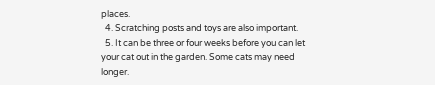places.
  4. Scratching posts and toys are also important.
  5. It can be three or four weeks before you can let your cat out in the garden. Some cats may need longer.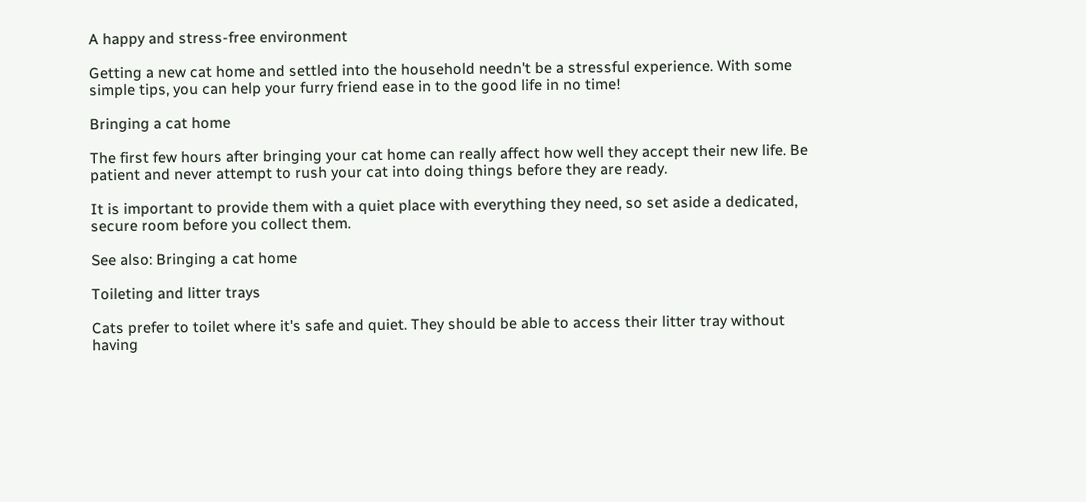A happy and stress-free environment

Getting a new cat home and settled into the household needn't be a stressful experience. With some simple tips, you can help your furry friend ease in to the good life in no time!

Bringing a cat home

The first few hours after bringing your cat home can really affect how well they accept their new life. Be patient and never attempt to rush your cat into doing things before they are ready.

It is important to provide them with a quiet place with everything they need, so set aside a dedicated, secure room before you collect them.

See also: Bringing a cat home

Toileting and litter trays

Cats prefer to toilet where it's safe and quiet. They should be able to access their litter tray without having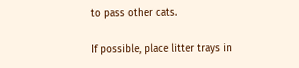to pass other cats.

If possible, place litter trays in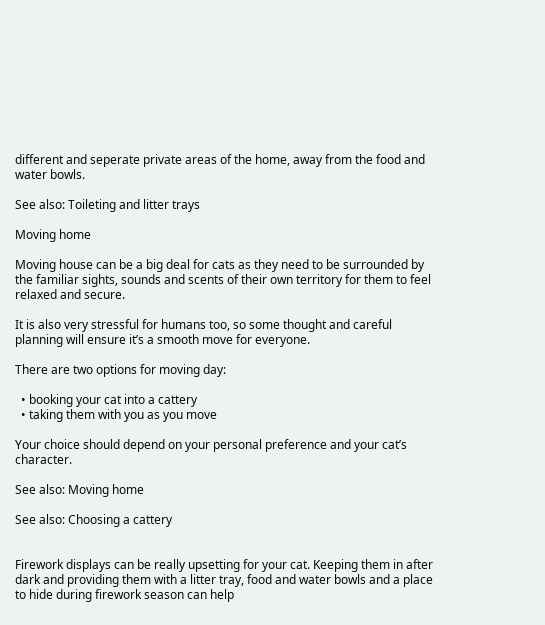different and seperate private areas of the home, away from the food and water bowls.

See also: Toileting and litter trays

Moving home

Moving house can be a big deal for cats as they need to be surrounded by the familiar sights, sounds and scents of their own territory for them to feel relaxed and secure.

It is also very stressful for humans too, so some thought and careful planning will ensure it’s a smooth move for everyone.

There are two options for moving day:

  • booking your cat into a cattery
  • taking them with you as you move

Your choice should depend on your personal preference and your cat’s character.

See also: Moving home

See also: Choosing a cattery


Firework displays can be really upsetting for your cat. Keeping them in after dark and providing them with a litter tray, food and water bowls and a place to hide during firework season can help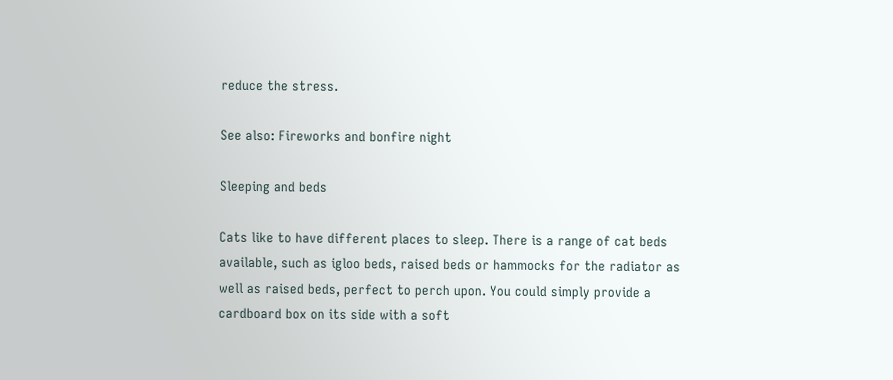reduce the stress.

See also: Fireworks and bonfire night

Sleeping and beds

Cats like to have different places to sleep. There is a range of cat beds available, such as igloo beds, raised beds or hammocks for the radiator as well as raised beds, perfect to perch upon. You could simply provide a cardboard box on its side with a soft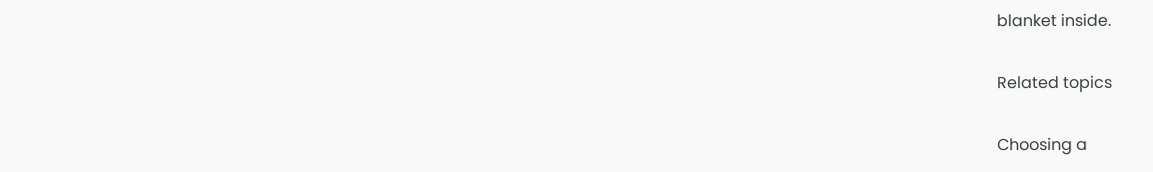blanket inside.

Related topics

Choosing a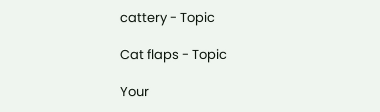cattery - Topic

Cat flaps - Topic

Your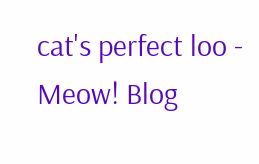cat's perfect loo - Meow! Blog